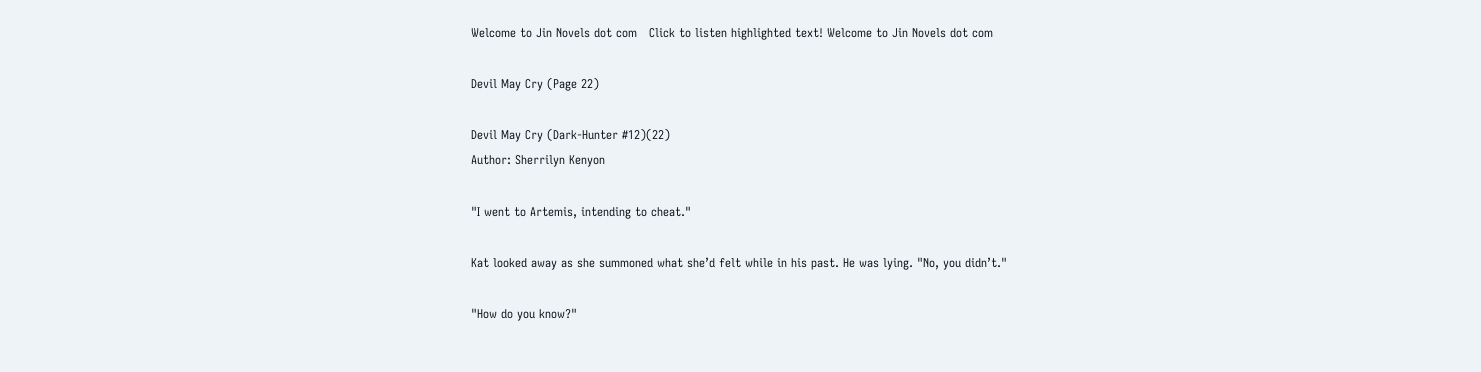Welcome to Jin Novels dot com   Click to listen highlighted text! Welcome to Jin Novels dot com

Devil May Cry (Page 22)

Devil May Cry (Dark-Hunter #12)(22)
Author: Sherrilyn Kenyon

"I went to Artemis, intending to cheat."

Kat looked away as she summoned what she’d felt while in his past. He was lying. "No, you didn’t."

"How do you know?"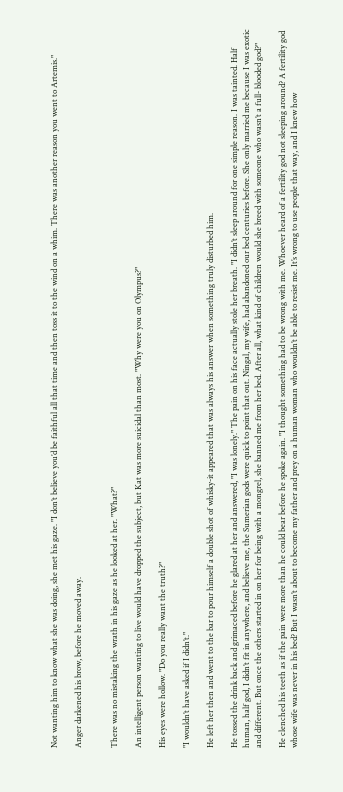Not wanting him to know what she was doing, she met his gaze. "I don’t believe you’d be faithful all that time and then toss it to the wind on a whim. There was another reason you went to Artemis."

Anger darkened his brow, before he moved away.


There was no mistaking the wrath in his gaze as he looked at her. "What?"

An intelligent person wanting to live would have dropped the subject, but Kat was more suicidal than most. "Why were you on Olympus?"

His eyes were hollow. "Do you really want the truth?"

"I wouldn’t have asked if I didn’t."

He left her then and went to the bar to pour himself a double shot of whisky-it appeared that was always his answer when something truly disturbed him.

He tossed the drink back and grimaced before he glared at her and answered, "I was lonely." The pain on his face actually stole her breath. "I didn’t sleep around for one simple reason. I was tainted. Half human, half god, I didn’t fit in anywhere, and believe me, the Sumerian gods were quick to point that out. Ningal, my wife, had abandoned our bed centuries before. She only married me because I was exotic and different. But once the others started in on her for being with a mongrel, she banned me from her bed. After all, what kind of children would she breed with someone who wasn’t a full- blooded god?"

He clenched his teeth as if the pain were more than he could bear before he spoke again. "I thought something had to be wrong with me. Whoever heard of a fertility god not sleeping around? A fertility god whose wife was never in his bed? But I wasn’t about to become my father and prey on a human woman who wouldn’t be able to resist me. It’s wrong to use people that way, and I knew how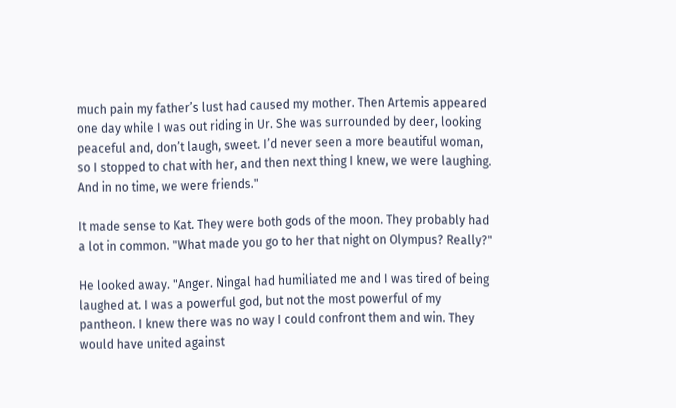much pain my father’s lust had caused my mother. Then Artemis appeared one day while I was out riding in Ur. She was surrounded by deer, looking peaceful and, don’t laugh, sweet. I’d never seen a more beautiful woman, so I stopped to chat with her, and then next thing I knew, we were laughing. And in no time, we were friends."

It made sense to Kat. They were both gods of the moon. They probably had a lot in common. "What made you go to her that night on Olympus? Really?"

He looked away. "Anger. Ningal had humiliated me and I was tired of being laughed at. I was a powerful god, but not the most powerful of my pantheon. I knew there was no way I could confront them and win. They would have united against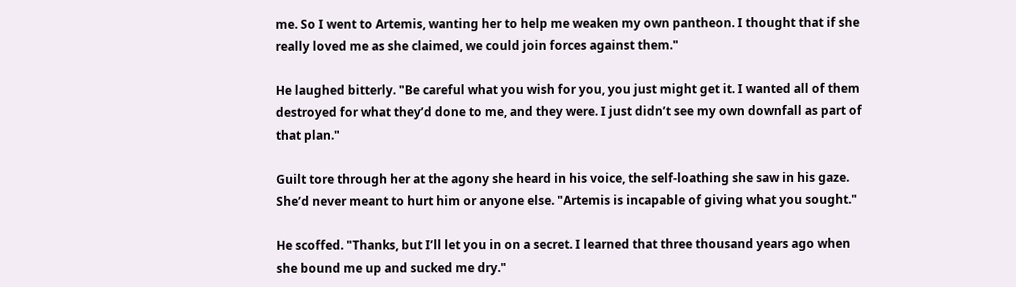me. So I went to Artemis, wanting her to help me weaken my own pantheon. I thought that if she really loved me as she claimed, we could join forces against them."

He laughed bitterly. "Be careful what you wish for you, you just might get it. I wanted all of them destroyed for what they’d done to me, and they were. I just didn’t see my own downfall as part of that plan."

Guilt tore through her at the agony she heard in his voice, the self-loathing she saw in his gaze. She’d never meant to hurt him or anyone else. "Artemis is incapable of giving what you sought."

He scoffed. "Thanks, but I’ll let you in on a secret. I learned that three thousand years ago when she bound me up and sucked me dry."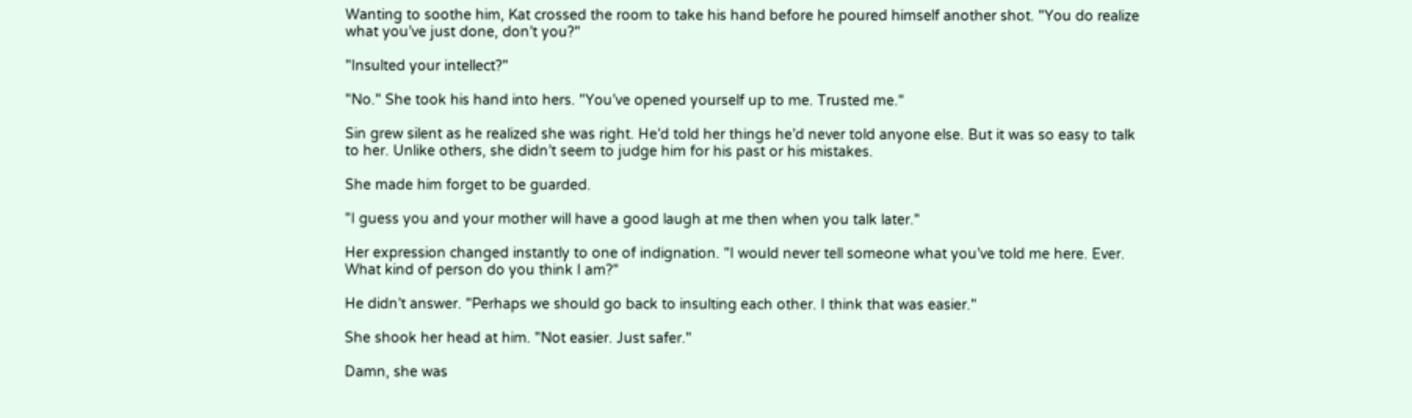Wanting to soothe him, Kat crossed the room to take his hand before he poured himself another shot. "You do realize what you’ve just done, don’t you?"

"Insulted your intellect?"

"No." She took his hand into hers. "You’ve opened yourself up to me. Trusted me."

Sin grew silent as he realized she was right. He’d told her things he’d never told anyone else. But it was so easy to talk to her. Unlike others, she didn’t seem to judge him for his past or his mistakes.

She made him forget to be guarded.

"I guess you and your mother will have a good laugh at me then when you talk later."

Her expression changed instantly to one of indignation. "I would never tell someone what you’ve told me here. Ever. What kind of person do you think I am?"

He didn’t answer. "Perhaps we should go back to insulting each other. I think that was easier."

She shook her head at him. "Not easier. Just safer."

Damn, she was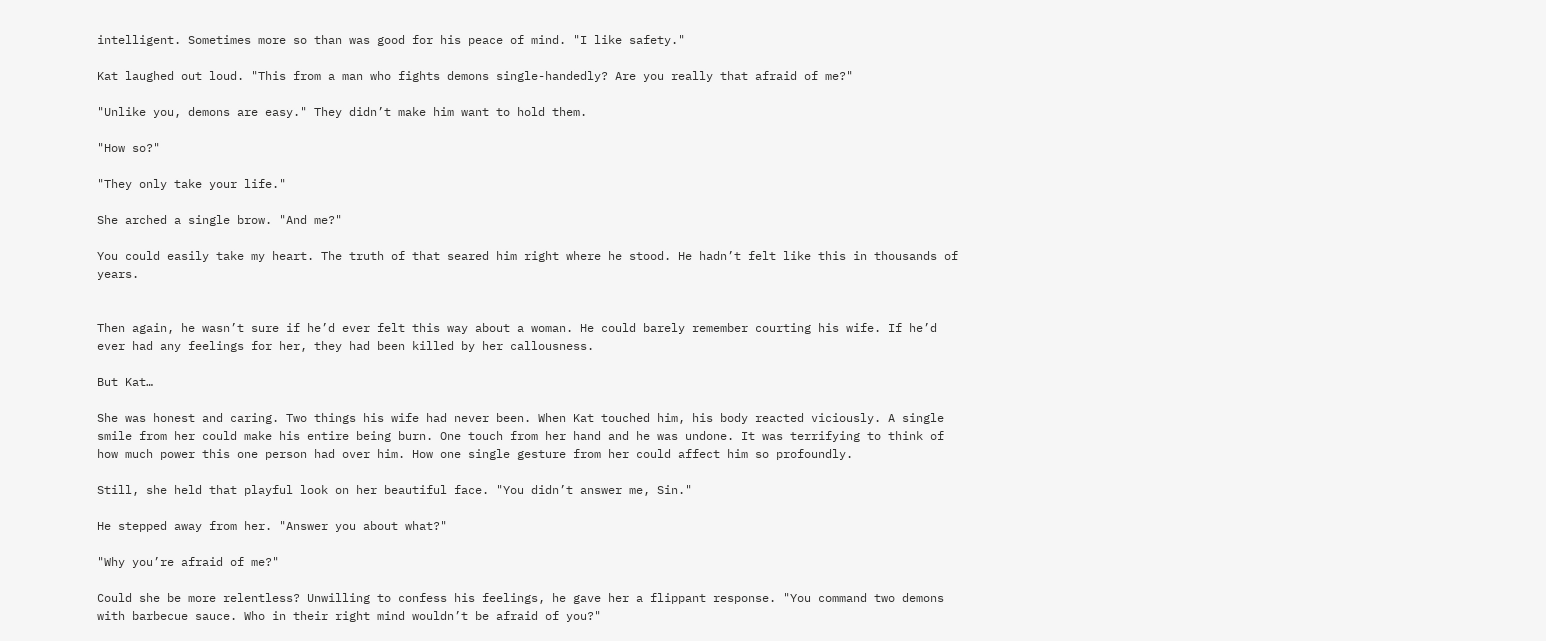intelligent. Sometimes more so than was good for his peace of mind. "I like safety."

Kat laughed out loud. "This from a man who fights demons single-handedly? Are you really that afraid of me?"

"Unlike you, demons are easy." They didn’t make him want to hold them.

"How so?"

"They only take your life."

She arched a single brow. "And me?"

You could easily take my heart. The truth of that seared him right where he stood. He hadn’t felt like this in thousands of years.


Then again, he wasn’t sure if he’d ever felt this way about a woman. He could barely remember courting his wife. If he’d ever had any feelings for her, they had been killed by her callousness.

But Kat…

She was honest and caring. Two things his wife had never been. When Kat touched him, his body reacted viciously. A single smile from her could make his entire being burn. One touch from her hand and he was undone. It was terrifying to think of how much power this one person had over him. How one single gesture from her could affect him so profoundly.

Still, she held that playful look on her beautiful face. "You didn’t answer me, Sin."

He stepped away from her. "Answer you about what?"

"Why you’re afraid of me?"

Could she be more relentless? Unwilling to confess his feelings, he gave her a flippant response. "You command two demons with barbecue sauce. Who in their right mind wouldn’t be afraid of you?"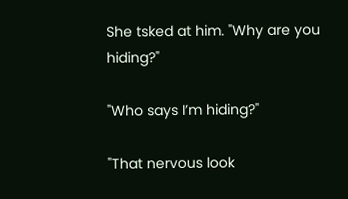She tsked at him. "Why are you hiding?"

"Who says I’m hiding?"

"That nervous look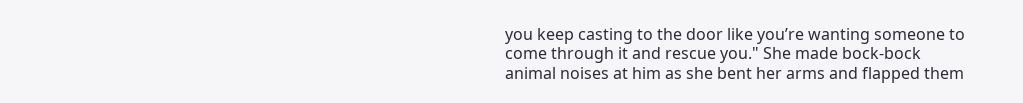you keep casting to the door like you’re wanting someone to come through it and rescue you." She made bock-bock animal noises at him as she bent her arms and flapped them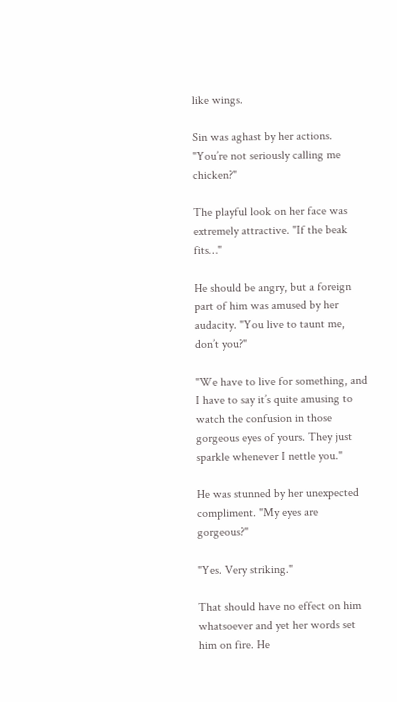like wings.

Sin was aghast by her actions. "You’re not seriously calling me chicken?"

The playful look on her face was extremely attractive. "If the beak fits…"

He should be angry, but a foreign part of him was amused by her audacity. "You live to taunt me, don’t you?"

"We have to live for something, and I have to say it’s quite amusing to watch the confusion in those gorgeous eyes of yours. They just sparkle whenever I nettle you."

He was stunned by her unexpected compliment. "My eyes are gorgeous?"

"Yes. Very striking."

That should have no effect on him whatsoever and yet her words set him on fire. He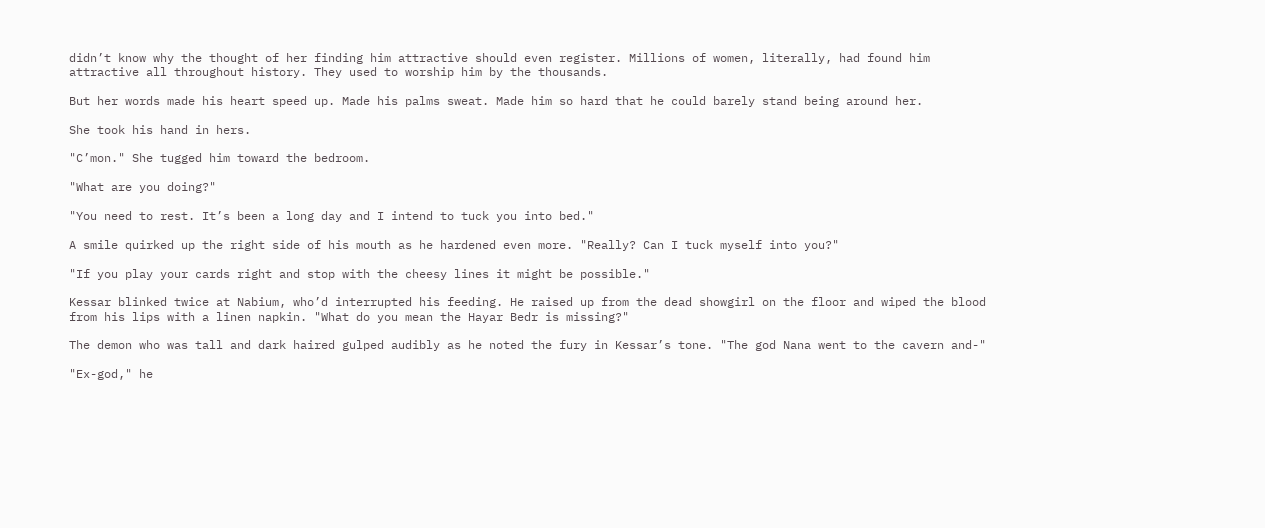didn’t know why the thought of her finding him attractive should even register. Millions of women, literally, had found him attractive all throughout history. They used to worship him by the thousands.

But her words made his heart speed up. Made his palms sweat. Made him so hard that he could barely stand being around her.

She took his hand in hers.

"C’mon." She tugged him toward the bedroom.

"What are you doing?"

"You need to rest. It’s been a long day and I intend to tuck you into bed."

A smile quirked up the right side of his mouth as he hardened even more. "Really? Can I tuck myself into you?"

"If you play your cards right and stop with the cheesy lines it might be possible."

Kessar blinked twice at Nabium, who’d interrupted his feeding. He raised up from the dead showgirl on the floor and wiped the blood from his lips with a linen napkin. "What do you mean the Hayar Bedr is missing?"

The demon who was tall and dark haired gulped audibly as he noted the fury in Kessar’s tone. "The god Nana went to the cavern and-"

"Ex-god," he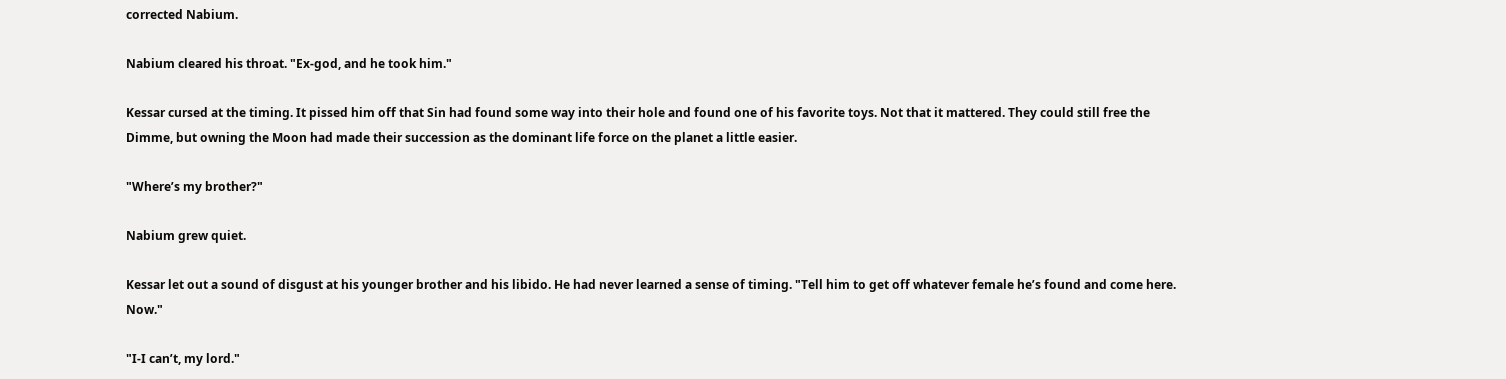corrected Nabium.

Nabium cleared his throat. "Ex-god, and he took him."

Kessar cursed at the timing. It pissed him off that Sin had found some way into their hole and found one of his favorite toys. Not that it mattered. They could still free the Dimme, but owning the Moon had made their succession as the dominant life force on the planet a little easier.

"Where’s my brother?"

Nabium grew quiet.

Kessar let out a sound of disgust at his younger brother and his libido. He had never learned a sense of timing. "Tell him to get off whatever female he’s found and come here. Now."

"I-I can’t, my lord."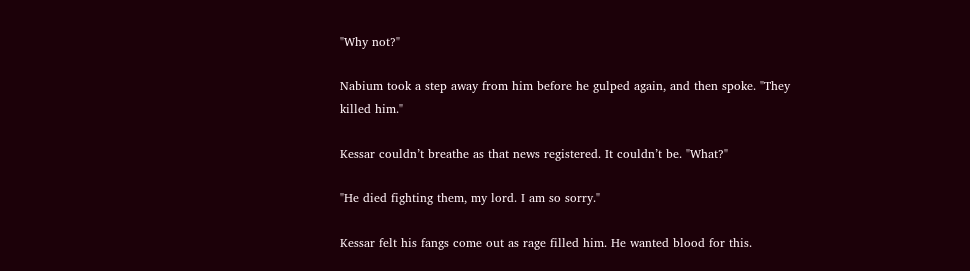"Why not?"

Nabium took a step away from him before he gulped again, and then spoke. "They killed him."

Kessar couldn’t breathe as that news registered. It couldn’t be. "What?"

"He died fighting them, my lord. I am so sorry."

Kessar felt his fangs come out as rage filled him. He wanted blood for this.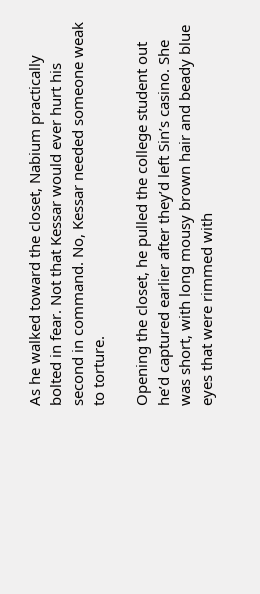As he walked toward the closet, Nabium practically bolted in fear. Not that Kessar would ever hurt his second in command. No, Kessar needed someone weak to torture.

Opening the closet, he pulled the college student out he’d captured earlier after they’d left Sin’s casino. She was short, with long mousy brown hair and beady blue eyes that were rimmed with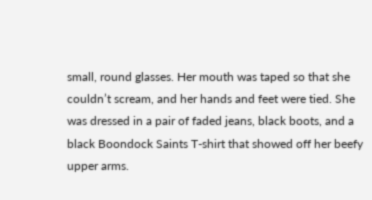small, round glasses. Her mouth was taped so that she couldn’t scream, and her hands and feet were tied. She was dressed in a pair of faded jeans, black boots, and a black Boondock Saints T-shirt that showed off her beefy upper arms.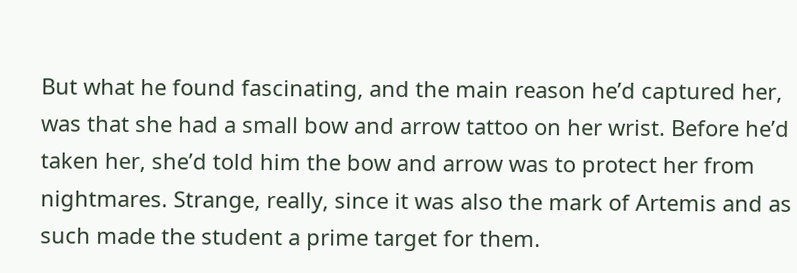But what he found fascinating, and the main reason he’d captured her, was that she had a small bow and arrow tattoo on her wrist. Before he’d taken her, she’d told him the bow and arrow was to protect her from nightmares. Strange, really, since it was also the mark of Artemis and as such made the student a prime target for them.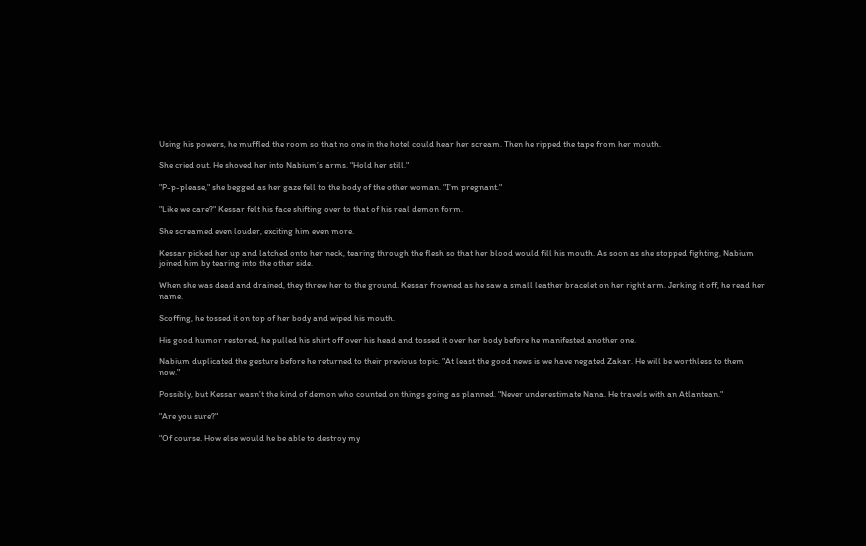Using his powers, he muffled the room so that no one in the hotel could hear her scream. Then he ripped the tape from her mouth.

She cried out. He shoved her into Nabium’s arms. "Hold her still."

"P-p-please," she begged as her gaze fell to the body of the other woman. "I’m pregnant."

"Like we care?" Kessar felt his face shifting over to that of his real demon form.

She screamed even louder, exciting him even more.

Kessar picked her up and latched onto her neck, tearing through the flesh so that her blood would fill his mouth. As soon as she stopped fighting, Nabium joined him by tearing into the other side.

When she was dead and drained, they threw her to the ground. Kessar frowned as he saw a small leather bracelet on her right arm. Jerking it off, he read her name.

Scoffing, he tossed it on top of her body and wiped his mouth.

His good humor restored, he pulled his shirt off over his head and tossed it over her body before he manifested another one.

Nabium duplicated the gesture before he returned to their previous topic. "At least the good news is we have negated Zakar. He will be worthless to them now."

Possibly, but Kessar wasn’t the kind of demon who counted on things going as planned. "Never underestimate Nana. He travels with an Atlantean."

"Are you sure?"

"Of course. How else would he be able to destroy my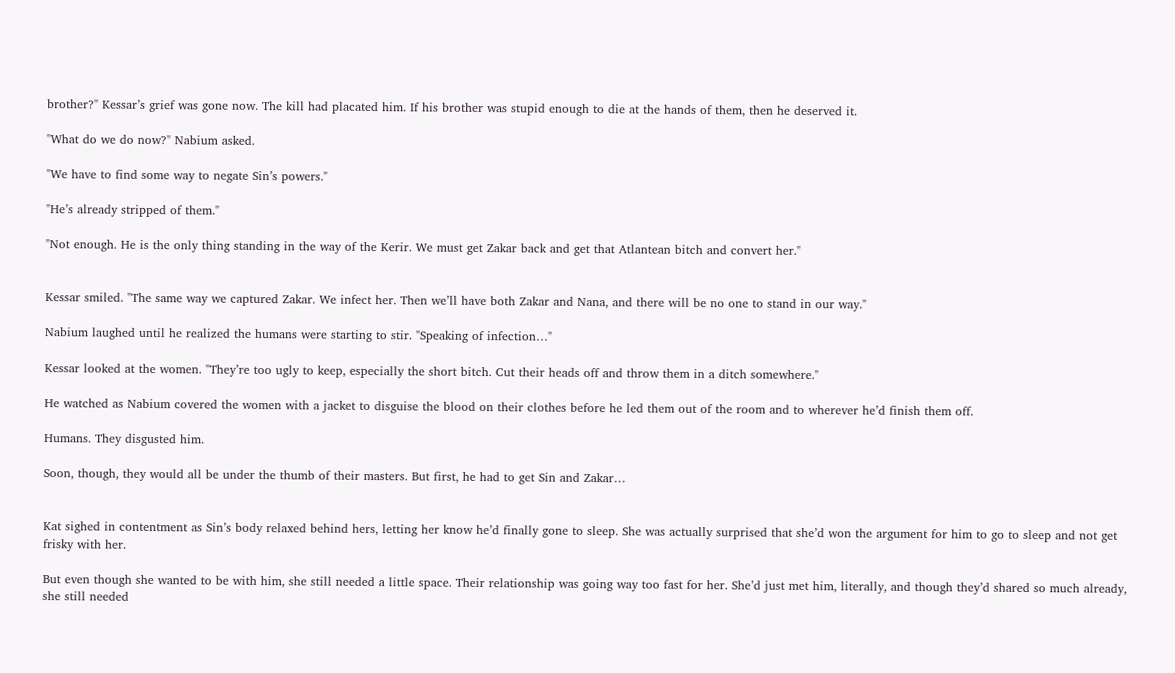brother?" Kessar’s grief was gone now. The kill had placated him. If his brother was stupid enough to die at the hands of them, then he deserved it.

"What do we do now?" Nabium asked.

"We have to find some way to negate Sin’s powers."

"He’s already stripped of them."

"Not enough. He is the only thing standing in the way of the Kerir. We must get Zakar back and get that Atlantean bitch and convert her."


Kessar smiled. "The same way we captured Zakar. We infect her. Then we’ll have both Zakar and Nana, and there will be no one to stand in our way."

Nabium laughed until he realized the humans were starting to stir. "Speaking of infection…"

Kessar looked at the women. "They’re too ugly to keep, especially the short bitch. Cut their heads off and throw them in a ditch somewhere."

He watched as Nabium covered the women with a jacket to disguise the blood on their clothes before he led them out of the room and to wherever he’d finish them off.

Humans. They disgusted him.

Soon, though, they would all be under the thumb of their masters. But first, he had to get Sin and Zakar…


Kat sighed in contentment as Sin’s body relaxed behind hers, letting her know he’d finally gone to sleep. She was actually surprised that she’d won the argument for him to go to sleep and not get frisky with her.

But even though she wanted to be with him, she still needed a little space. Their relationship was going way too fast for her. She’d just met him, literally, and though they’d shared so much already, she still needed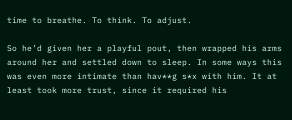time to breathe. To think. To adjust.

So he’d given her a playful pout, then wrapped his arms around her and settled down to sleep. In some ways this was even more intimate than hav**g s*x with him. It at least took more trust, since it required his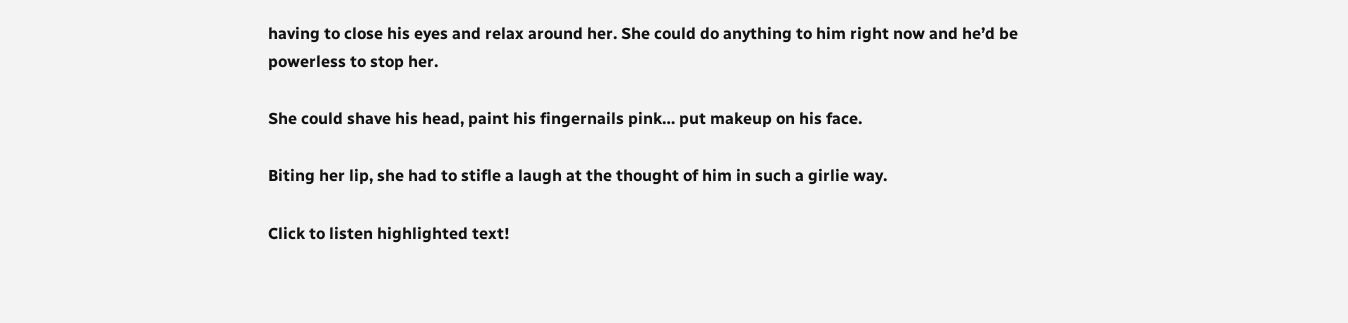having to close his eyes and relax around her. She could do anything to him right now and he’d be powerless to stop her.

She could shave his head, paint his fingernails pink… put makeup on his face.

Biting her lip, she had to stifle a laugh at the thought of him in such a girlie way.

Click to listen highlighted text!